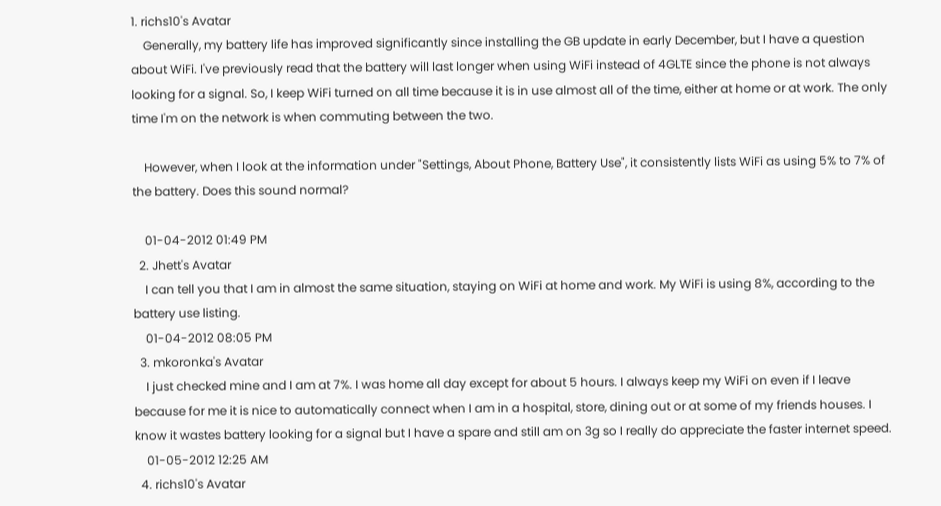1. richs10's Avatar
    Generally, my battery life has improved significantly since installing the GB update in early December, but I have a question about WiFi. I've previously read that the battery will last longer when using WiFi instead of 4GLTE since the phone is not always looking for a signal. So, I keep WiFi turned on all time because it is in use almost all of the time, either at home or at work. The only time I'm on the network is when commuting between the two.

    However, when I look at the information under "Settings, About Phone, Battery Use", it consistently lists WiFi as using 5% to 7% of the battery. Does this sound normal?

    01-04-2012 01:49 PM
  2. Jhett's Avatar
    I can tell you that I am in almost the same situation, staying on WiFi at home and work. My WiFi is using 8%, according to the battery use listing.
    01-04-2012 08:05 PM
  3. mkoronka's Avatar
    I just checked mine and I am at 7%. I was home all day except for about 5 hours. I always keep my WiFi on even if I leave because for me it is nice to automatically connect when I am in a hospital, store, dining out or at some of my friends houses. I know it wastes battery looking for a signal but I have a spare and still am on 3g so I really do appreciate the faster internet speed.
    01-05-2012 12:25 AM
  4. richs10's Avatar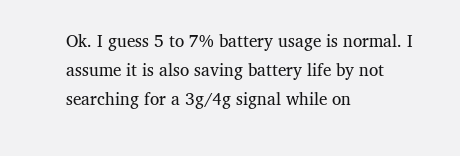Ok. I guess 5 to 7% battery usage is normal. I assume it is also saving battery life by not searching for a 3g/4g signal while on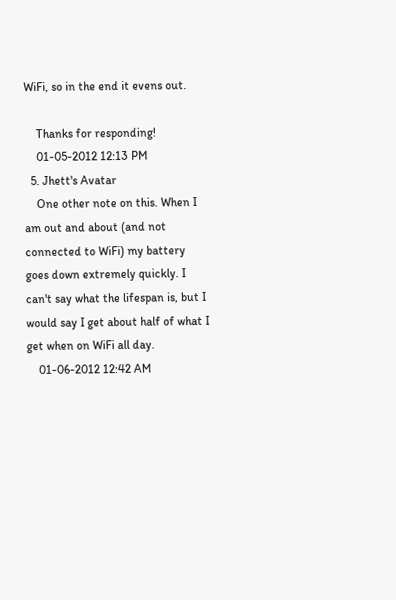WiFi, so in the end it evens out.

    Thanks for responding!
    01-05-2012 12:13 PM
  5. Jhett's Avatar
    One other note on this. When I am out and about (and not connected to WiFi) my battery goes down extremely quickly. I can't say what the lifespan is, but I would say I get about half of what I get when on WiFi all day.
    01-06-2012 12:42 AM